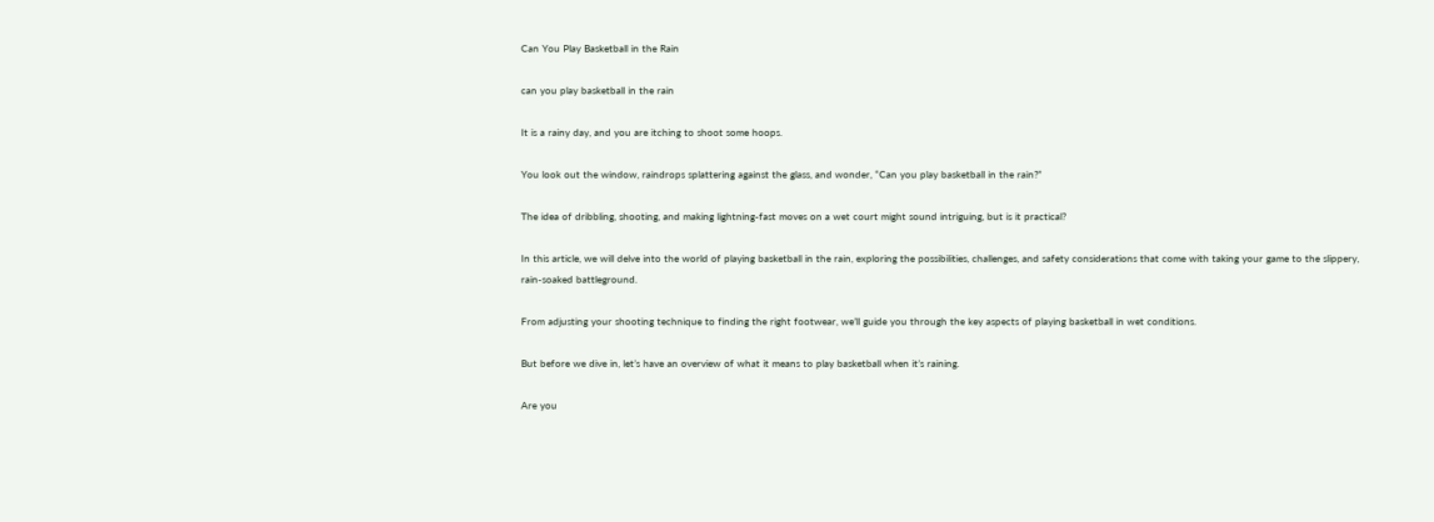Can You Play Basketball in the Rain

can you play basketball in the rain

It is a rainy day, and you are itching to shoot some hoops.

You look out the window, raindrops splattering against the glass, and wonder, “Can you play basketball in the rain?”

The idea of dribbling, shooting, and making lightning-fast moves on a wet court might sound intriguing, but is it practical?

In this article, we will delve into the world of playing basketball in the rain, exploring the possibilities, challenges, and safety considerations that come with taking your game to the slippery, rain-soaked battleground.

From adjusting your shooting technique to finding the right footwear, we’ll guide you through the key aspects of playing basketball in wet conditions.

But before we dive in, let’s have an overview of what it means to play basketball when it’s raining.

Are you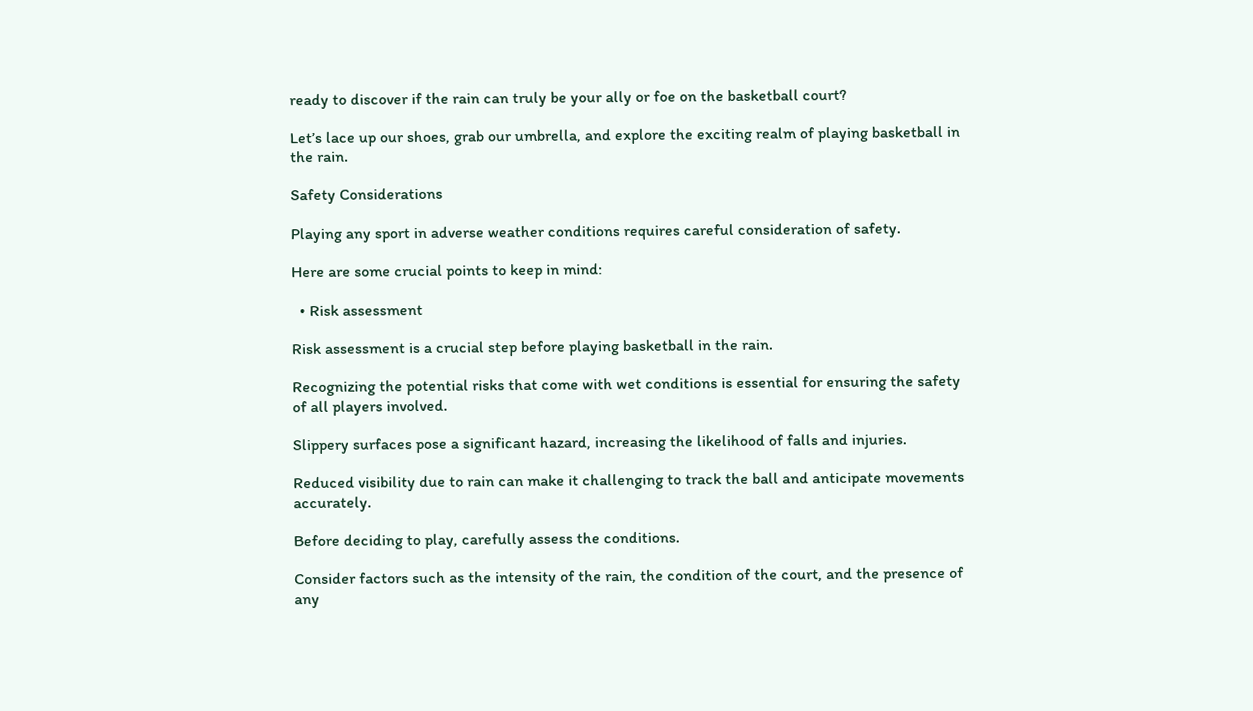ready to discover if the rain can truly be your ally or foe on the basketball court?

Let’s lace up our shoes, grab our umbrella, and explore the exciting realm of playing basketball in the rain.

Safety Considerations

Playing any sport in adverse weather conditions requires careful consideration of safety.

Here are some crucial points to keep in mind:

  • Risk assessment

Risk assessment is a crucial step before playing basketball in the rain.

Recognizing the potential risks that come with wet conditions is essential for ensuring the safety of all players involved.

Slippery surfaces pose a significant hazard, increasing the likelihood of falls and injuries.

Reduced visibility due to rain can make it challenging to track the ball and anticipate movements accurately.

Before deciding to play, carefully assess the conditions.

Consider factors such as the intensity of the rain, the condition of the court, and the presence of any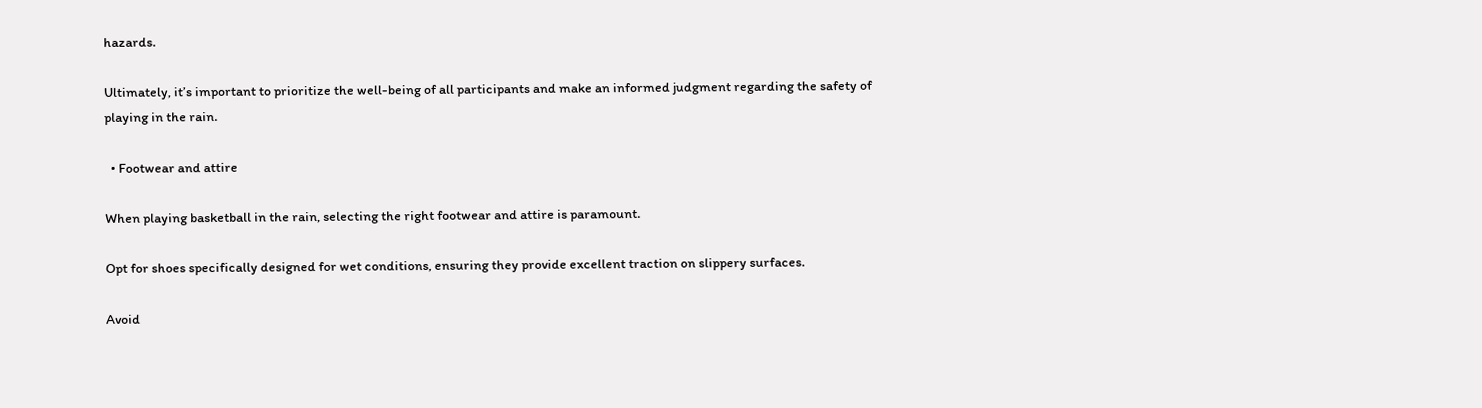hazards.

Ultimately, it’s important to prioritize the well-being of all participants and make an informed judgment regarding the safety of playing in the rain.

  • Footwear and attire

When playing basketball in the rain, selecting the right footwear and attire is paramount.

Opt for shoes specifically designed for wet conditions, ensuring they provide excellent traction on slippery surfaces.

Avoid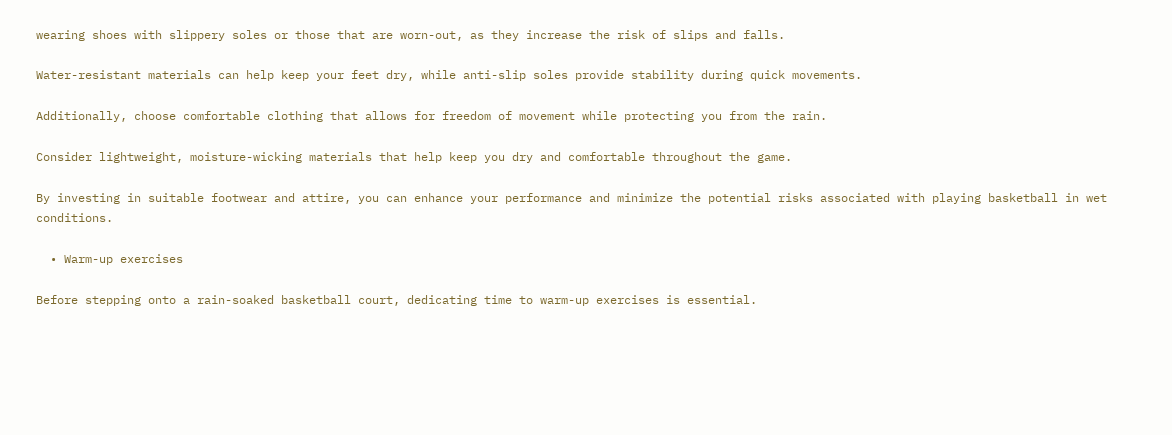wearing shoes with slippery soles or those that are worn-out, as they increase the risk of slips and falls.

Water-resistant materials can help keep your feet dry, while anti-slip soles provide stability during quick movements.

Additionally, choose comfortable clothing that allows for freedom of movement while protecting you from the rain.

Consider lightweight, moisture-wicking materials that help keep you dry and comfortable throughout the game.

By investing in suitable footwear and attire, you can enhance your performance and minimize the potential risks associated with playing basketball in wet conditions.

  • Warm-up exercises

Before stepping onto a rain-soaked basketball court, dedicating time to warm-up exercises is essential.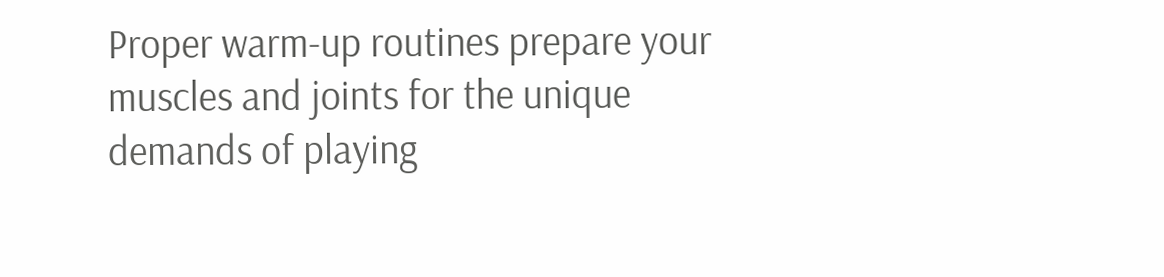Proper warm-up routines prepare your muscles and joints for the unique demands of playing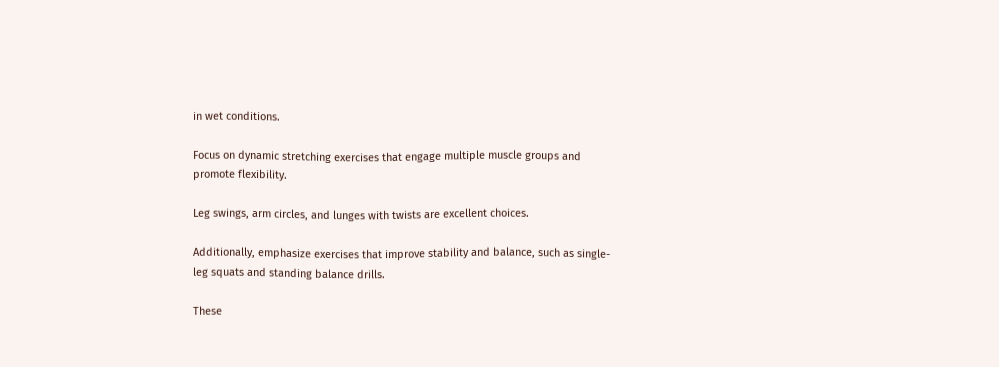in wet conditions.

Focus on dynamic stretching exercises that engage multiple muscle groups and promote flexibility.

Leg swings, arm circles, and lunges with twists are excellent choices.

Additionally, emphasize exercises that improve stability and balance, such as single-leg squats and standing balance drills.

These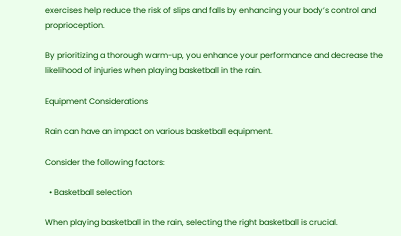exercises help reduce the risk of slips and falls by enhancing your body’s control and proprioception.

By prioritizing a thorough warm-up, you enhance your performance and decrease the likelihood of injuries when playing basketball in the rain.

Equipment Considerations

Rain can have an impact on various basketball equipment.

Consider the following factors:

  • Basketball selection

When playing basketball in the rain, selecting the right basketball is crucial.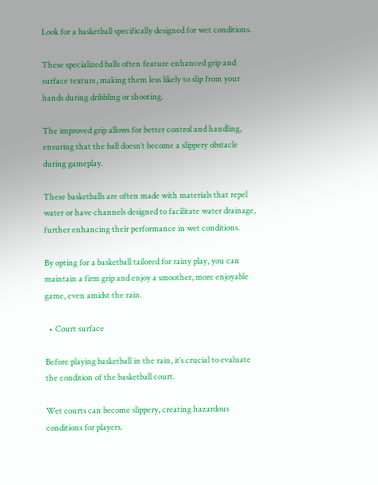Look for a basketball specifically designed for wet conditions.

These specialized balls often feature enhanced grip and surface texture, making them less likely to slip from your hands during dribbling or shooting.

The improved grip allows for better control and handling, ensuring that the ball doesn’t become a slippery obstacle during gameplay.

These basketballs are often made with materials that repel water or have channels designed to facilitate water drainage, further enhancing their performance in wet conditions.

By opting for a basketball tailored for rainy play, you can maintain a firm grip and enjoy a smoother, more enjoyable game, even amidst the rain.

  • Court surface

Before playing basketball in the rain, it’s crucial to evaluate the condition of the basketball court.

Wet courts can become slippery, creating hazardous conditions for players.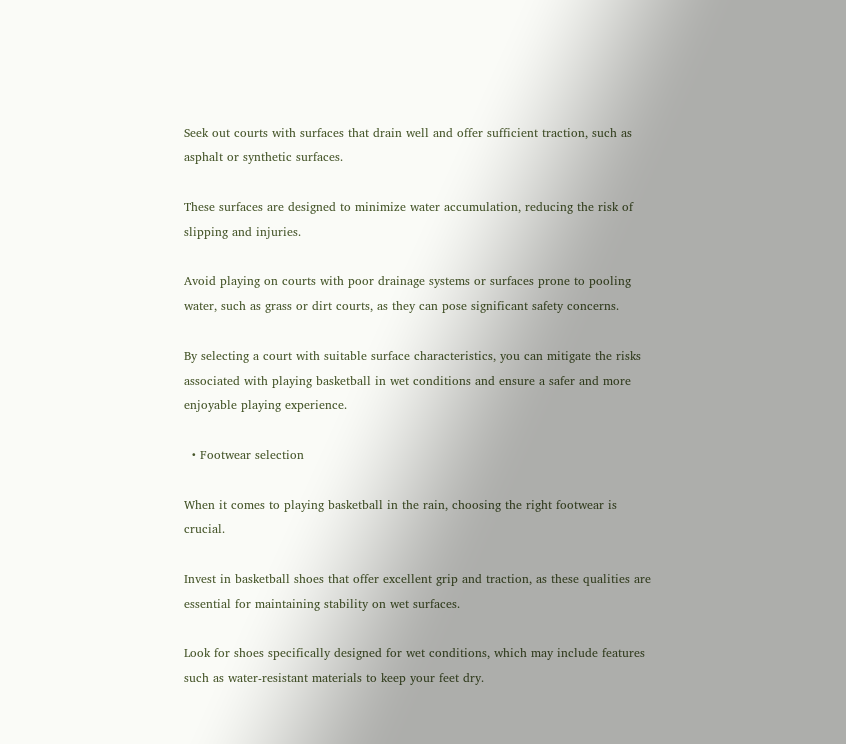Seek out courts with surfaces that drain well and offer sufficient traction, such as asphalt or synthetic surfaces.

These surfaces are designed to minimize water accumulation, reducing the risk of slipping and injuries.

Avoid playing on courts with poor drainage systems or surfaces prone to pooling water, such as grass or dirt courts, as they can pose significant safety concerns.

By selecting a court with suitable surface characteristics, you can mitigate the risks associated with playing basketball in wet conditions and ensure a safer and more enjoyable playing experience.

  • Footwear selection

When it comes to playing basketball in the rain, choosing the right footwear is crucial.

Invest in basketball shoes that offer excellent grip and traction, as these qualities are essential for maintaining stability on wet surfaces.

Look for shoes specifically designed for wet conditions, which may include features such as water-resistant materials to keep your feet dry.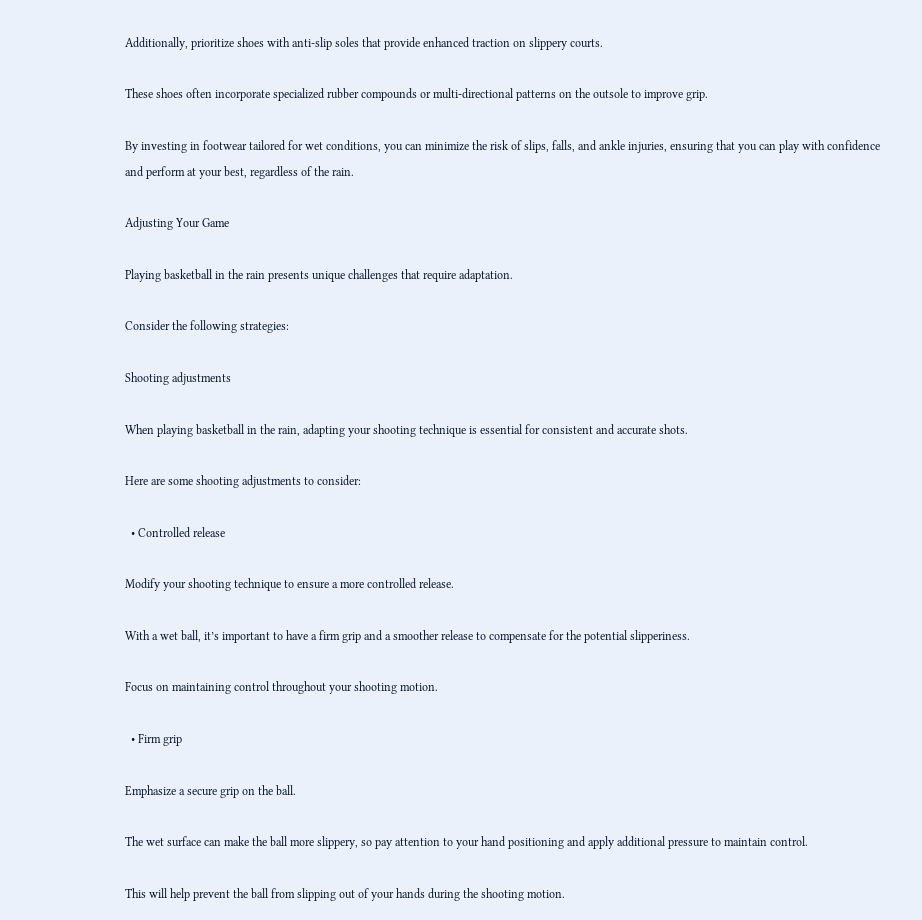Additionally, prioritize shoes with anti-slip soles that provide enhanced traction on slippery courts.

These shoes often incorporate specialized rubber compounds or multi-directional patterns on the outsole to improve grip.

By investing in footwear tailored for wet conditions, you can minimize the risk of slips, falls, and ankle injuries, ensuring that you can play with confidence and perform at your best, regardless of the rain.

Adjusting Your Game

Playing basketball in the rain presents unique challenges that require adaptation.

Consider the following strategies:

Shooting adjustments

When playing basketball in the rain, adapting your shooting technique is essential for consistent and accurate shots.

Here are some shooting adjustments to consider:

  • Controlled release

Modify your shooting technique to ensure a more controlled release.

With a wet ball, it’s important to have a firm grip and a smoother release to compensate for the potential slipperiness.

Focus on maintaining control throughout your shooting motion.

  • Firm grip

Emphasize a secure grip on the ball.

The wet surface can make the ball more slippery, so pay attention to your hand positioning and apply additional pressure to maintain control.

This will help prevent the ball from slipping out of your hands during the shooting motion.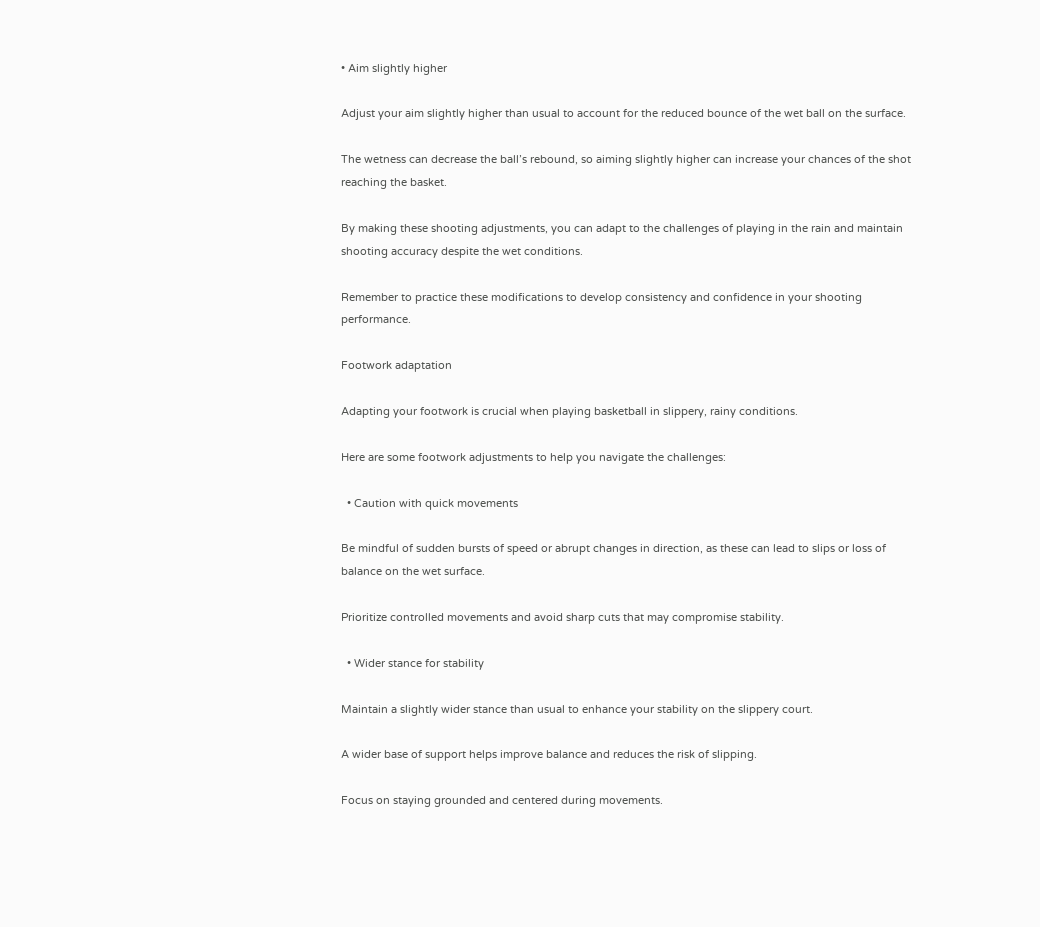• Aim slightly higher

Adjust your aim slightly higher than usual to account for the reduced bounce of the wet ball on the surface.

The wetness can decrease the ball’s rebound, so aiming slightly higher can increase your chances of the shot reaching the basket.

By making these shooting adjustments, you can adapt to the challenges of playing in the rain and maintain shooting accuracy despite the wet conditions.

Remember to practice these modifications to develop consistency and confidence in your shooting performance.

Footwork adaptation

Adapting your footwork is crucial when playing basketball in slippery, rainy conditions.

Here are some footwork adjustments to help you navigate the challenges:

  • Caution with quick movements

Be mindful of sudden bursts of speed or abrupt changes in direction, as these can lead to slips or loss of balance on the wet surface.

Prioritize controlled movements and avoid sharp cuts that may compromise stability.

  • Wider stance for stability

Maintain a slightly wider stance than usual to enhance your stability on the slippery court.

A wider base of support helps improve balance and reduces the risk of slipping.

Focus on staying grounded and centered during movements.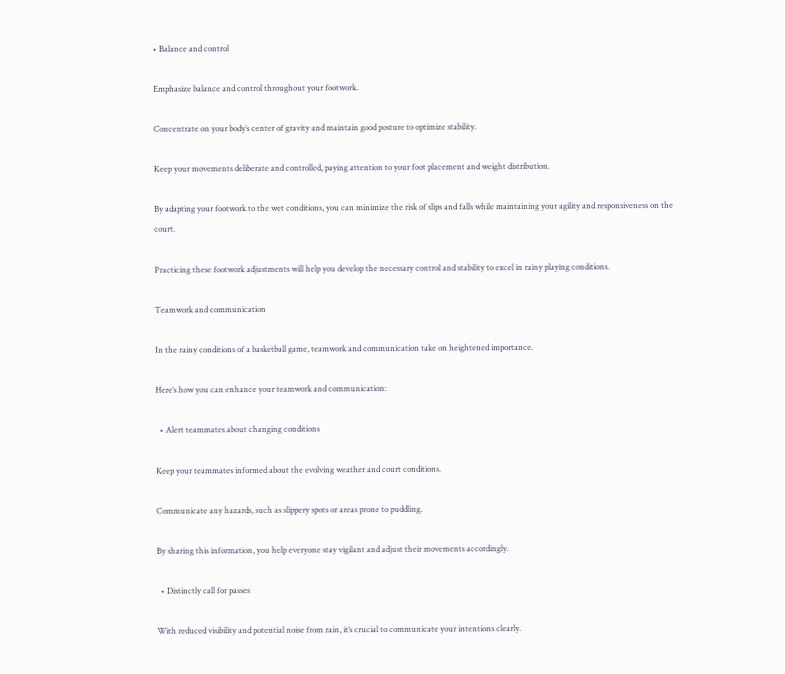• Balance and control

Emphasize balance and control throughout your footwork.

Concentrate on your body’s center of gravity and maintain good posture to optimize stability.

Keep your movements deliberate and controlled, paying attention to your foot placement and weight distribution.

By adapting your footwork to the wet conditions, you can minimize the risk of slips and falls while maintaining your agility and responsiveness on the court.

Practicing these footwork adjustments will help you develop the necessary control and stability to excel in rainy playing conditions.

Teamwork and communication

In the rainy conditions of a basketball game, teamwork and communication take on heightened importance.

Here’s how you can enhance your teamwork and communication:

  • Alert teammates about changing conditions

Keep your teammates informed about the evolving weather and court conditions.

Communicate any hazards, such as slippery spots or areas prone to puddling.

By sharing this information, you help everyone stay vigilant and adjust their movements accordingly.

  • Distinctly call for passes

With reduced visibility and potential noise from rain, it’s crucial to communicate your intentions clearly.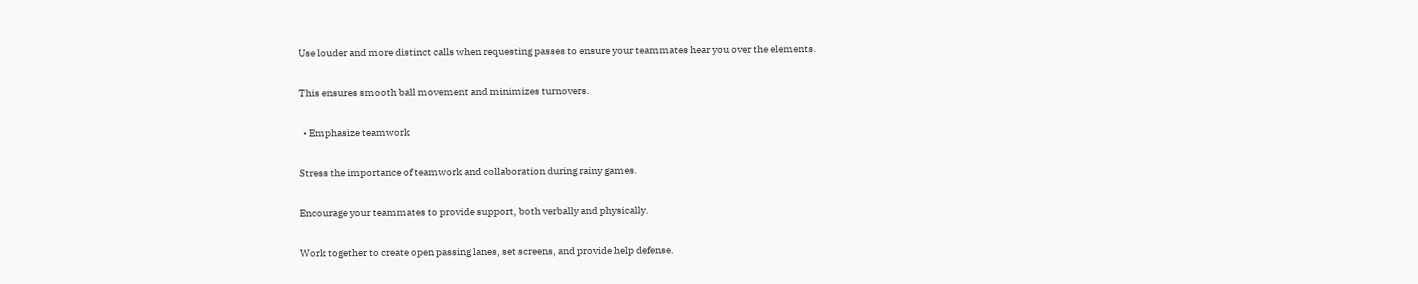Use louder and more distinct calls when requesting passes to ensure your teammates hear you over the elements.

This ensures smooth ball movement and minimizes turnovers.

  • Emphasize teamwork

Stress the importance of teamwork and collaboration during rainy games.

Encourage your teammates to provide support, both verbally and physically.

Work together to create open passing lanes, set screens, and provide help defense.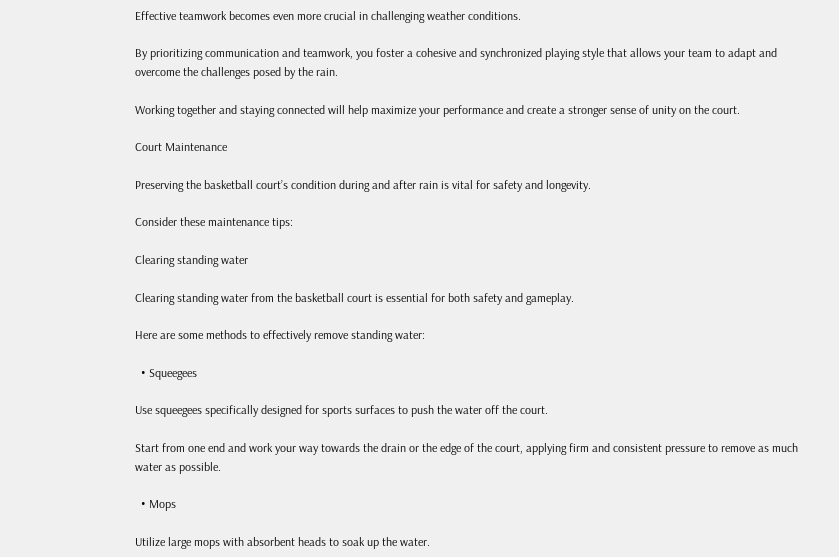Effective teamwork becomes even more crucial in challenging weather conditions.

By prioritizing communication and teamwork, you foster a cohesive and synchronized playing style that allows your team to adapt and overcome the challenges posed by the rain.

Working together and staying connected will help maximize your performance and create a stronger sense of unity on the court.

Court Maintenance

Preserving the basketball court’s condition during and after rain is vital for safety and longevity.

Consider these maintenance tips:

Clearing standing water

Clearing standing water from the basketball court is essential for both safety and gameplay.

Here are some methods to effectively remove standing water:

  • Squeegees

Use squeegees specifically designed for sports surfaces to push the water off the court.

Start from one end and work your way towards the drain or the edge of the court, applying firm and consistent pressure to remove as much water as possible.

  • Mops

Utilize large mops with absorbent heads to soak up the water.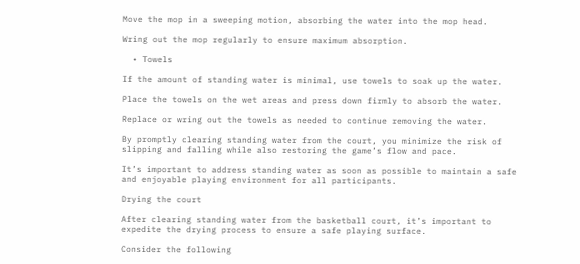Move the mop in a sweeping motion, absorbing the water into the mop head.

Wring out the mop regularly to ensure maximum absorption.

  • Towels

If the amount of standing water is minimal, use towels to soak up the water.

Place the towels on the wet areas and press down firmly to absorb the water.

Replace or wring out the towels as needed to continue removing the water.

By promptly clearing standing water from the court, you minimize the risk of slipping and falling while also restoring the game’s flow and pace.

It’s important to address standing water as soon as possible to maintain a safe and enjoyable playing environment for all participants.

Drying the court

After clearing standing water from the basketball court, it’s important to expedite the drying process to ensure a safe playing surface.

Consider the following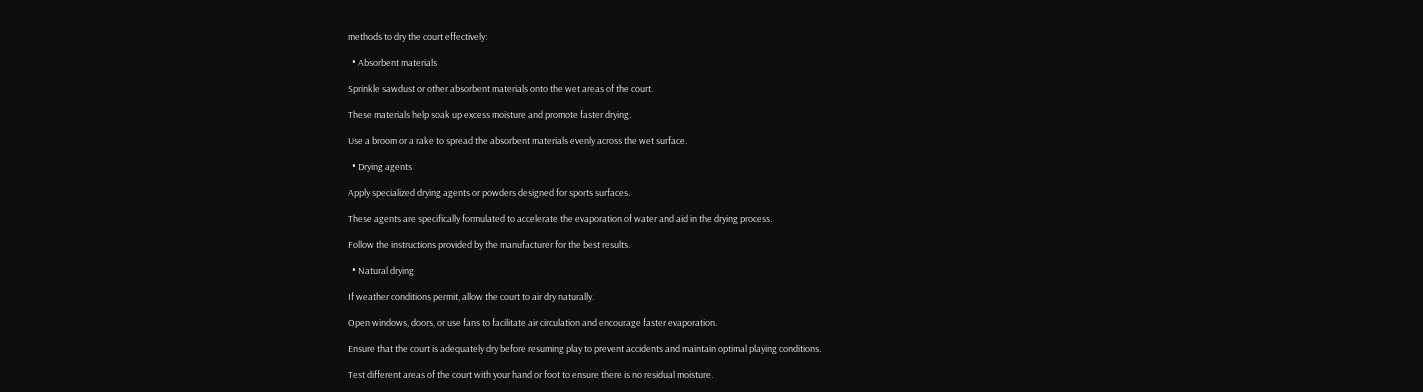methods to dry the court effectively:

  • Absorbent materials

Sprinkle sawdust or other absorbent materials onto the wet areas of the court.

These materials help soak up excess moisture and promote faster drying.

Use a broom or a rake to spread the absorbent materials evenly across the wet surface.

  • Drying agents

Apply specialized drying agents or powders designed for sports surfaces.

These agents are specifically formulated to accelerate the evaporation of water and aid in the drying process.

Follow the instructions provided by the manufacturer for the best results.

  • Natural drying

If weather conditions permit, allow the court to air dry naturally.

Open windows, doors, or use fans to facilitate air circulation and encourage faster evaporation.

Ensure that the court is adequately dry before resuming play to prevent accidents and maintain optimal playing conditions.

Test different areas of the court with your hand or foot to ensure there is no residual moisture.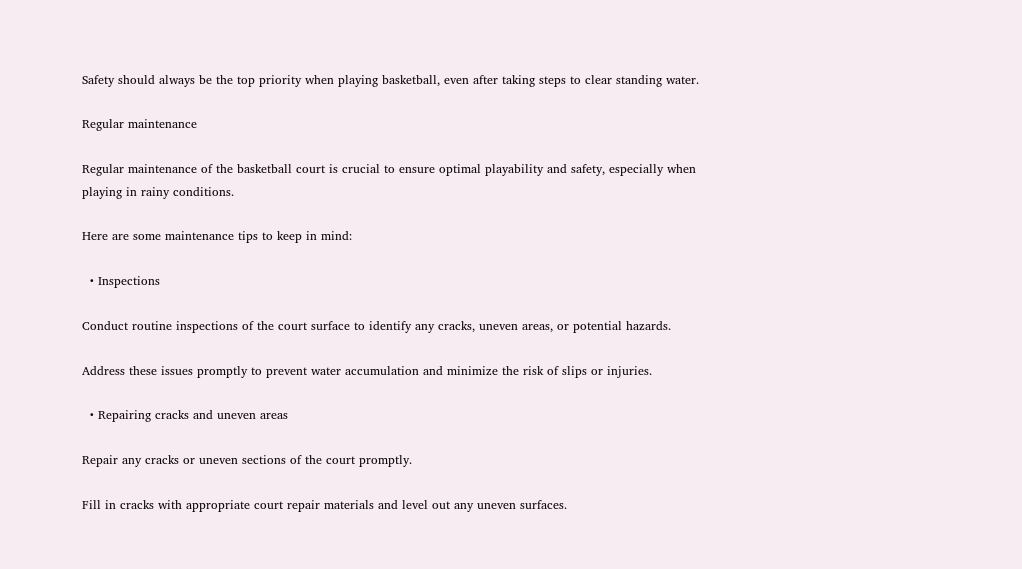Safety should always be the top priority when playing basketball, even after taking steps to clear standing water.

Regular maintenance

Regular maintenance of the basketball court is crucial to ensure optimal playability and safety, especially when playing in rainy conditions.

Here are some maintenance tips to keep in mind:

  • Inspections

Conduct routine inspections of the court surface to identify any cracks, uneven areas, or potential hazards.

Address these issues promptly to prevent water accumulation and minimize the risk of slips or injuries.

  • Repairing cracks and uneven areas

Repair any cracks or uneven sections of the court promptly.

Fill in cracks with appropriate court repair materials and level out any uneven surfaces.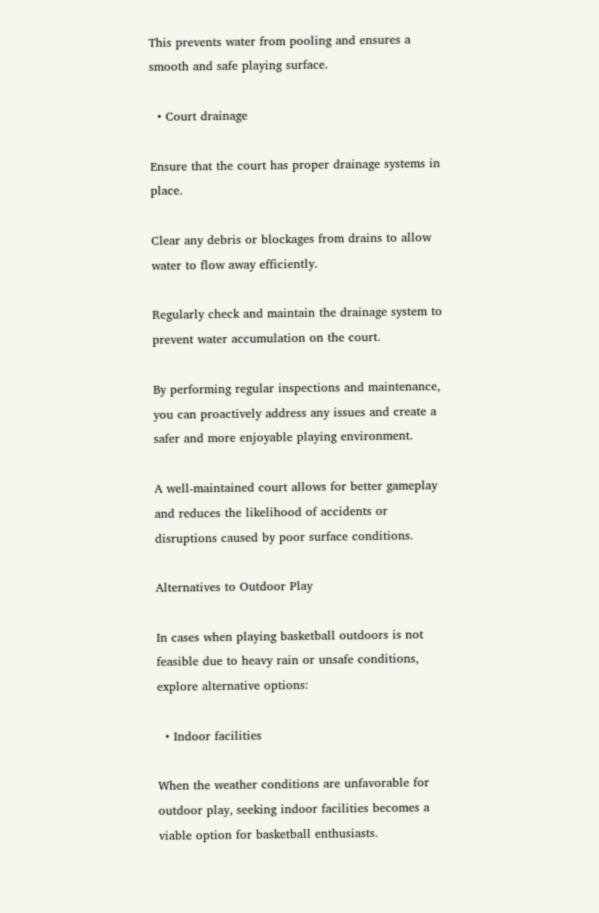This prevents water from pooling and ensures a smooth and safe playing surface.

  • Court drainage

Ensure that the court has proper drainage systems in place.

Clear any debris or blockages from drains to allow water to flow away efficiently.

Regularly check and maintain the drainage system to prevent water accumulation on the court.

By performing regular inspections and maintenance, you can proactively address any issues and create a safer and more enjoyable playing environment.

A well-maintained court allows for better gameplay and reduces the likelihood of accidents or disruptions caused by poor surface conditions.

Alternatives to Outdoor Play

In cases when playing basketball outdoors is not feasible due to heavy rain or unsafe conditions, explore alternative options:

  • Indoor facilities

When the weather conditions are unfavorable for outdoor play, seeking indoor facilities becomes a viable option for basketball enthusiasts.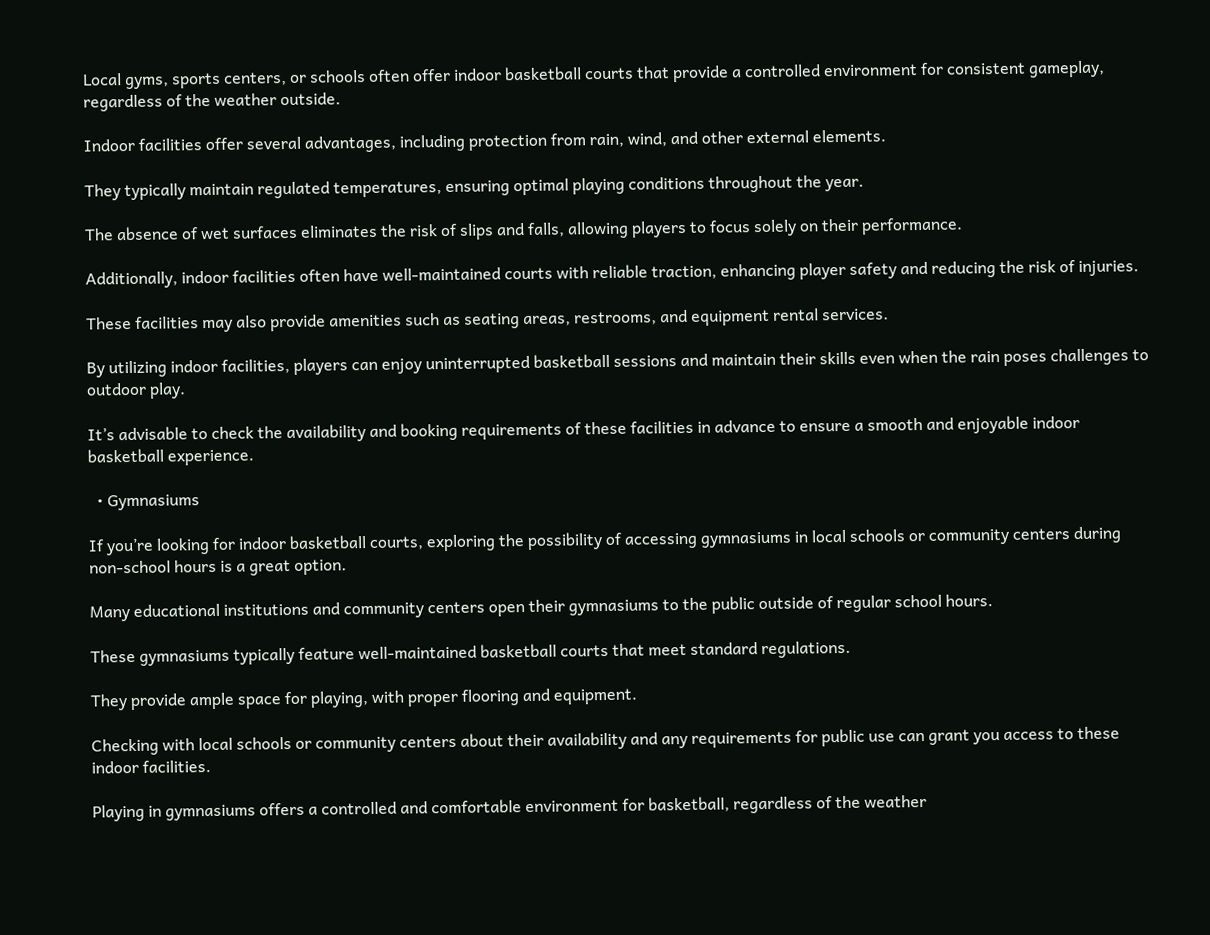Local gyms, sports centers, or schools often offer indoor basketball courts that provide a controlled environment for consistent gameplay, regardless of the weather outside.

Indoor facilities offer several advantages, including protection from rain, wind, and other external elements.

They typically maintain regulated temperatures, ensuring optimal playing conditions throughout the year.

The absence of wet surfaces eliminates the risk of slips and falls, allowing players to focus solely on their performance.

Additionally, indoor facilities often have well-maintained courts with reliable traction, enhancing player safety and reducing the risk of injuries.

These facilities may also provide amenities such as seating areas, restrooms, and equipment rental services.

By utilizing indoor facilities, players can enjoy uninterrupted basketball sessions and maintain their skills even when the rain poses challenges to outdoor play.

It’s advisable to check the availability and booking requirements of these facilities in advance to ensure a smooth and enjoyable indoor basketball experience.

  • Gymnasiums

If you’re looking for indoor basketball courts, exploring the possibility of accessing gymnasiums in local schools or community centers during non-school hours is a great option.

Many educational institutions and community centers open their gymnasiums to the public outside of regular school hours.

These gymnasiums typically feature well-maintained basketball courts that meet standard regulations.

They provide ample space for playing, with proper flooring and equipment.

Checking with local schools or community centers about their availability and any requirements for public use can grant you access to these indoor facilities.

Playing in gymnasiums offers a controlled and comfortable environment for basketball, regardless of the weather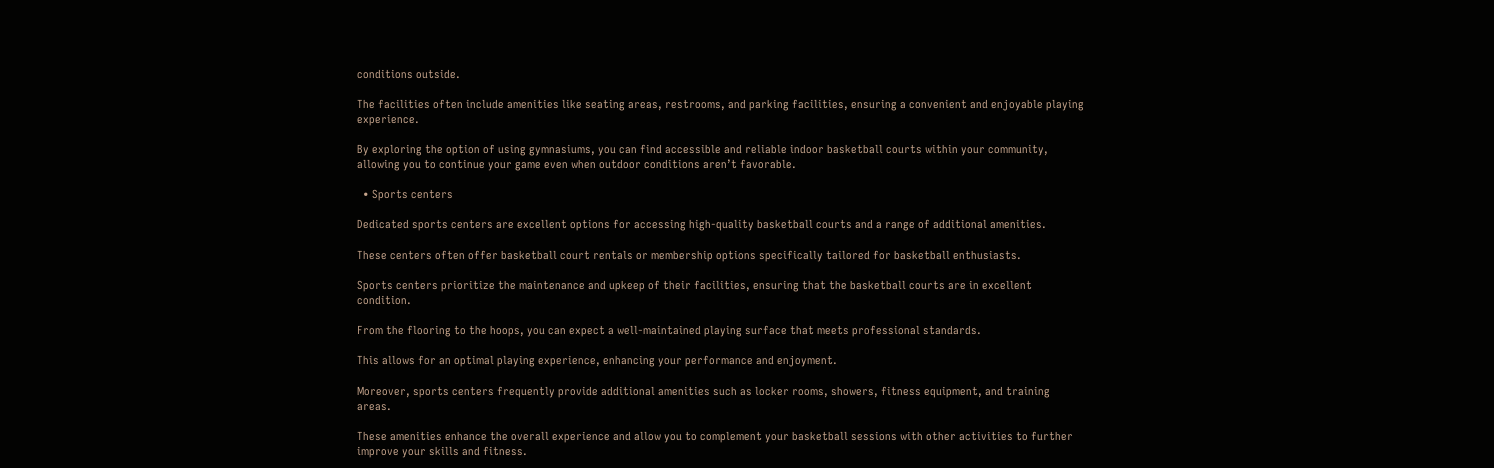conditions outside.

The facilities often include amenities like seating areas, restrooms, and parking facilities, ensuring a convenient and enjoyable playing experience.

By exploring the option of using gymnasiums, you can find accessible and reliable indoor basketball courts within your community, allowing you to continue your game even when outdoor conditions aren’t favorable.

  • Sports centers

Dedicated sports centers are excellent options for accessing high-quality basketball courts and a range of additional amenities.

These centers often offer basketball court rentals or membership options specifically tailored for basketball enthusiasts.

Sports centers prioritize the maintenance and upkeep of their facilities, ensuring that the basketball courts are in excellent condition.

From the flooring to the hoops, you can expect a well-maintained playing surface that meets professional standards.

This allows for an optimal playing experience, enhancing your performance and enjoyment.

Moreover, sports centers frequently provide additional amenities such as locker rooms, showers, fitness equipment, and training areas.

These amenities enhance the overall experience and allow you to complement your basketball sessions with other activities to further improve your skills and fitness.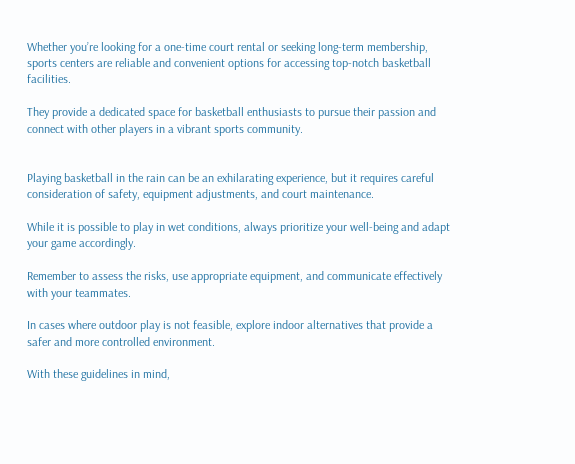Whether you’re looking for a one-time court rental or seeking long-term membership, sports centers are reliable and convenient options for accessing top-notch basketball facilities.

They provide a dedicated space for basketball enthusiasts to pursue their passion and connect with other players in a vibrant sports community.


Playing basketball in the rain can be an exhilarating experience, but it requires careful consideration of safety, equipment adjustments, and court maintenance.

While it is possible to play in wet conditions, always prioritize your well-being and adapt your game accordingly.

Remember to assess the risks, use appropriate equipment, and communicate effectively with your teammates.

In cases where outdoor play is not feasible, explore indoor alternatives that provide a safer and more controlled environment.

With these guidelines in mind,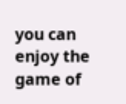you can enjoy the game of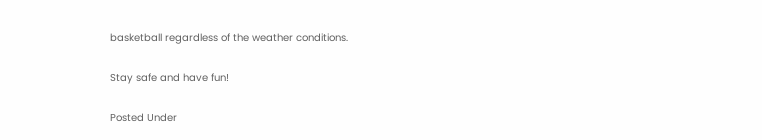basketball regardless of the weather conditions.

Stay safe and have fun!

Posted Under